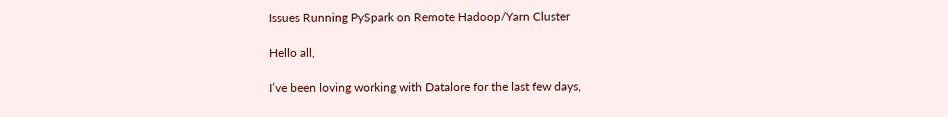Issues Running PySpark on Remote Hadoop/Yarn Cluster

Hello all,

I’ve been loving working with Datalore for the last few days,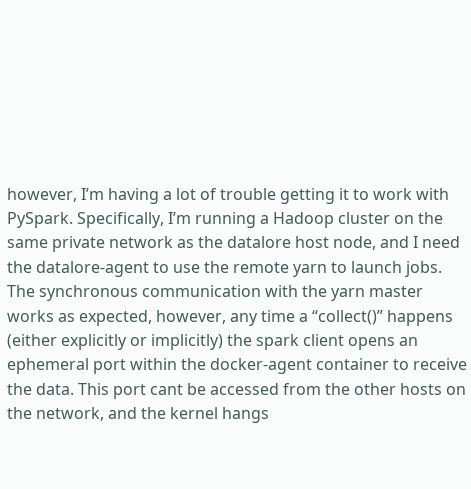however, I’m having a lot of trouble getting it to work with PySpark. Specifically, I’m running a Hadoop cluster on the same private network as the datalore host node, and I need the datalore-agent to use the remote yarn to launch jobs. The synchronous communication with the yarn master works as expected, however, any time a “collect()” happens (either explicitly or implicitly) the spark client opens an ephemeral port within the docker-agent container to receive the data. This port cant be accessed from the other hosts on the network, and the kernel hangs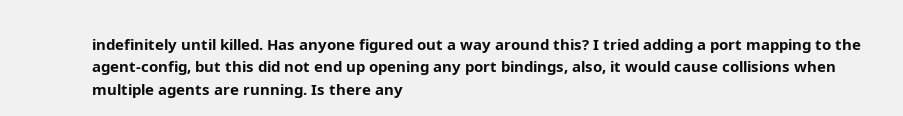indefinitely until killed. Has anyone figured out a way around this? I tried adding a port mapping to the agent-config, but this did not end up opening any port bindings, also, it would cause collisions when multiple agents are running. Is there any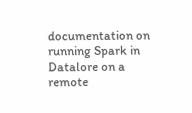documentation on running Spark in Datalore on a remote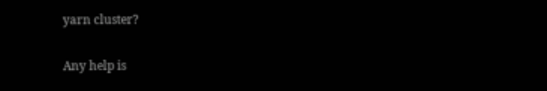yarn cluster?

Any help is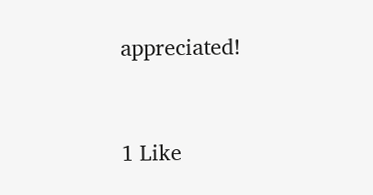appreciated!


1 Like